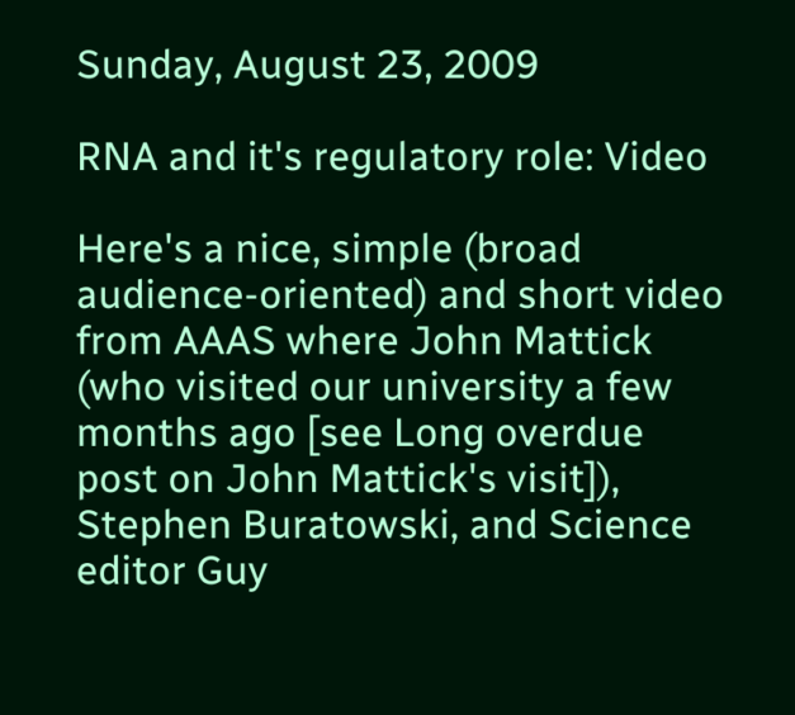Sunday, August 23, 2009

RNA and it's regulatory role: Video

Here's a nice, simple (broad audience-oriented) and short video from AAAS where John Mattick (who visited our university a few months ago [see Long overdue post on John Mattick's visit]), Stephen Buratowski, and Science editor Guy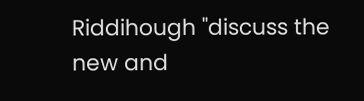Riddihough "discuss the new and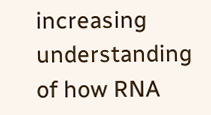increasing understanding of how RNA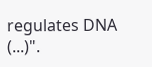regulates DNA (...)".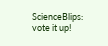ScienceBlips: vote it up!